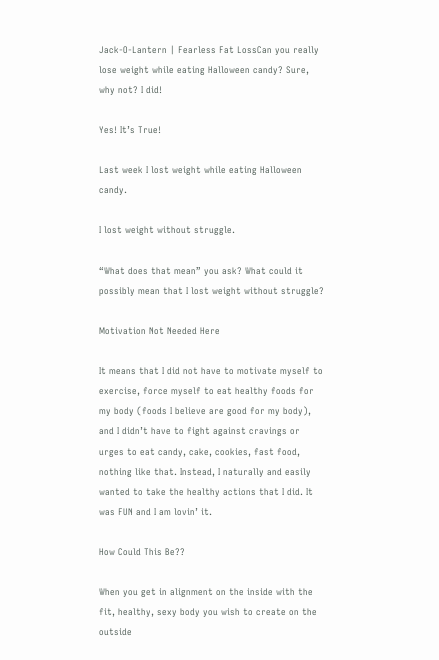Jack-O-Lantern | Fearless Fat LossCan you really lose weight while eating Halloween candy? Sure, why not? I did!

Yes! It’s True!

Last week I lost weight while eating Halloween candy.

I lost weight without struggle.

“What does that mean” you ask? What could it possibly mean that I lost weight without struggle?

Motivation Not Needed Here

It means that I did not have to motivate myself to exercise, force myself to eat healthy foods for my body (foods I believe are good for my body), and I didn’t have to fight against cravings or urges to eat candy, cake, cookies, fast food, nothing like that. Instead, I naturally and easily wanted to take the healthy actions that I did. It was FUN and I am lovin’ it.

How Could This Be??

When you get in alignment on the inside with the fit, healthy, sexy body you wish to create on the outside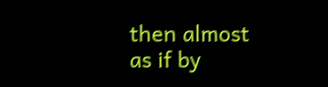then almost as if by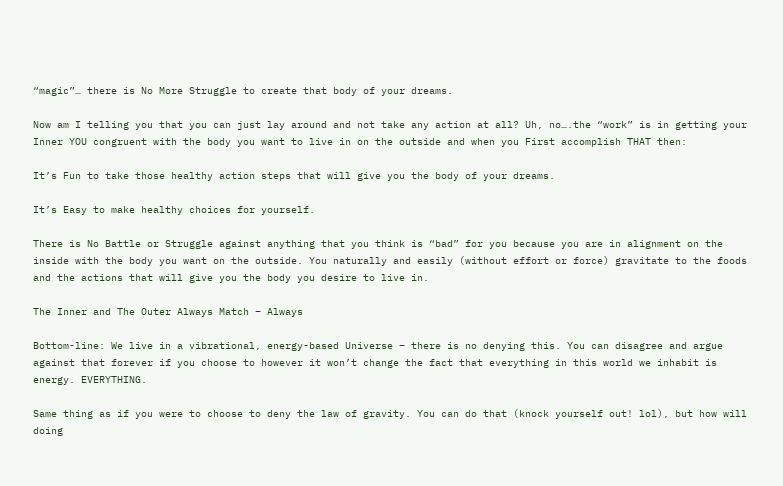“magic”… there is No More Struggle to create that body of your dreams.

Now am I telling you that you can just lay around and not take any action at all? Uh, no….the “work” is in getting your Inner YOU congruent with the body you want to live in on the outside and when you First accomplish THAT then:

It’s Fun to take those healthy action steps that will give you the body of your dreams.

It’s Easy to make healthy choices for yourself.

There is No Battle or Struggle against anything that you think is “bad” for you because you are in alignment on the inside with the body you want on the outside. You naturally and easily (without effort or force) gravitate to the foods and the actions that will give you the body you desire to live in.

The Inner and The Outer Always Match – Always

Bottom-line: We live in a vibrational, energy-based Universe – there is no denying this. You can disagree and argue against that forever if you choose to however it won’t change the fact that everything in this world we inhabit is energy. EVERYTHING.

Same thing as if you were to choose to deny the law of gravity. You can do that (knock yourself out! lol), but how will doing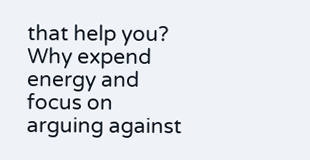that help you? Why expend energy and focus on arguing against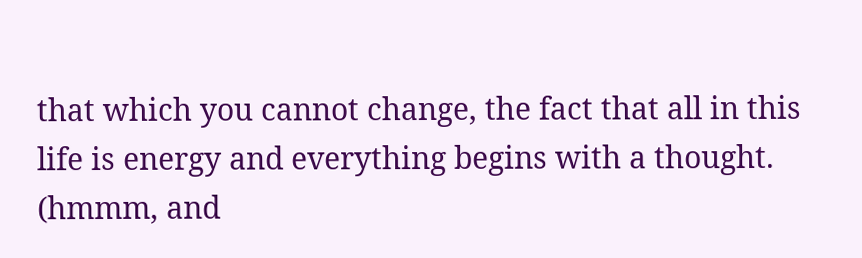that which you cannot change, the fact that all in this life is energy and everything begins with a thought. (hmmm, and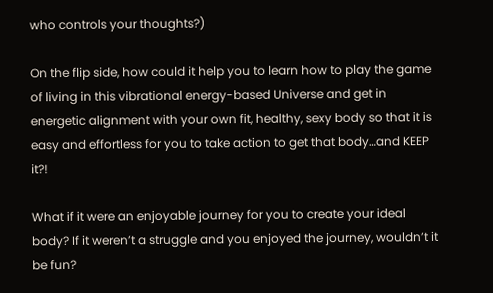who controls your thoughts?)

On the flip side, how could it help you to learn how to play the game of living in this vibrational energy-based Universe and get in energetic alignment with your own fit, healthy, sexy body so that it is easy and effortless for you to take action to get that body…and KEEP it?!

What if it were an enjoyable journey for you to create your ideal body? If it weren’t a struggle and you enjoyed the journey, wouldn’t it be fun?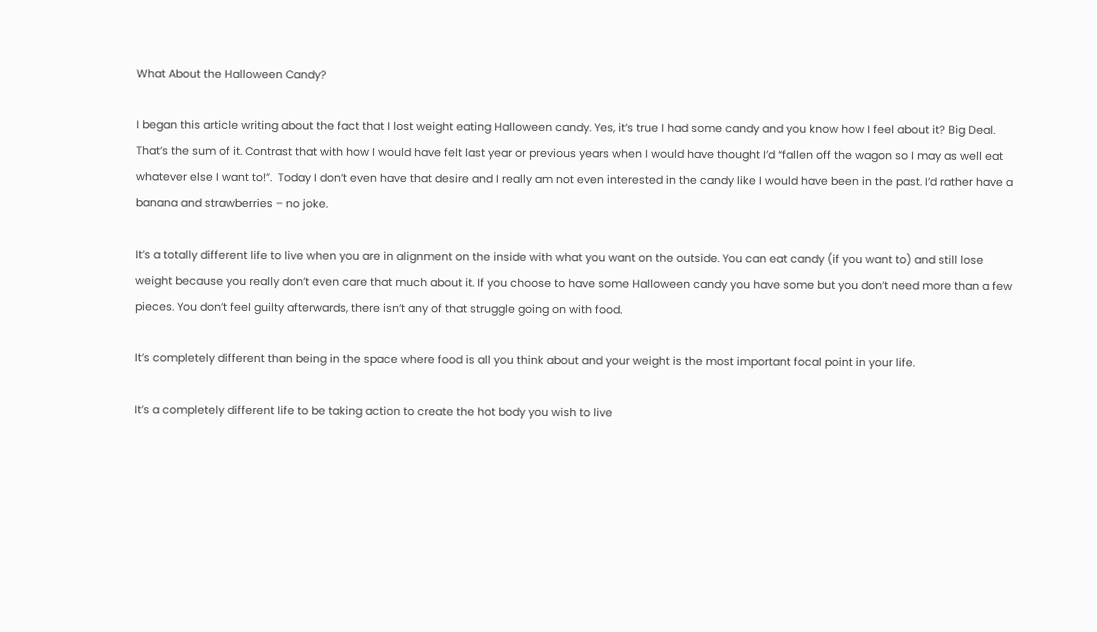What About the Halloween Candy?

I began this article writing about the fact that I lost weight eating Halloween candy. Yes, it’s true I had some candy and you know how I feel about it? Big Deal. That’s the sum of it. Contrast that with how I would have felt last year or previous years when I would have thought I’d “fallen off the wagon so I may as well eat whatever else I want to!”.  Today I don’t even have that desire and I really am not even interested in the candy like I would have been in the past. I’d rather have a banana and strawberries – no joke.

It’s a totally different life to live when you are in alignment on the inside with what you want on the outside. You can eat candy (if you want to) and still lose weight because you really don’t even care that much about it. If you choose to have some Halloween candy you have some but you don’t need more than a few pieces. You don’t feel guilty afterwards, there isn’t any of that struggle going on with food.

It’s completely different than being in the space where food is all you think about and your weight is the most important focal point in your life.

It’s a completely different life to be taking action to create the hot body you wish to live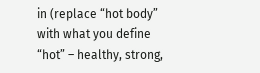in (replace “hot body” with what you define “hot” – healthy, strong,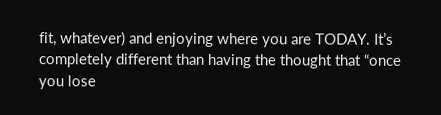fit, whatever) and enjoying where you are TODAY. It’s completely different than having the thought that “once you lose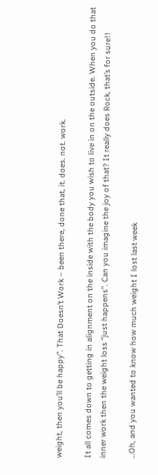weight, then you’ll be happy”. That Doesn’t Work – been there, done that, it. does. not. work.

It all comes down to getting in alignment on the inside with the body you wish to live in on the outside. When you do that inner work then the weight loss “just happens”. Can you imagine the joy of that? It really does Rock, that’s for sure!!

…Oh, and you wanted to know how much weight I lost last week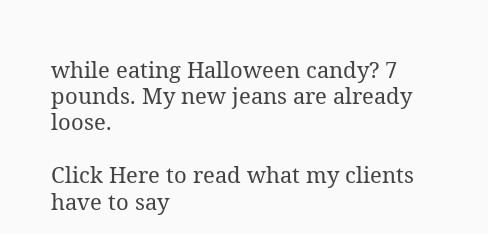while eating Halloween candy? 7 pounds. My new jeans are already loose.

Click Here to read what my clients have to say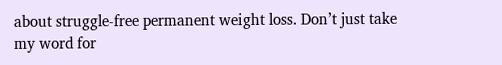about struggle-free permanent weight loss. Don’t just take my word for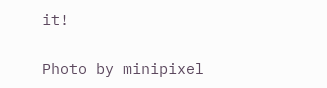it!


Photo by minipixel